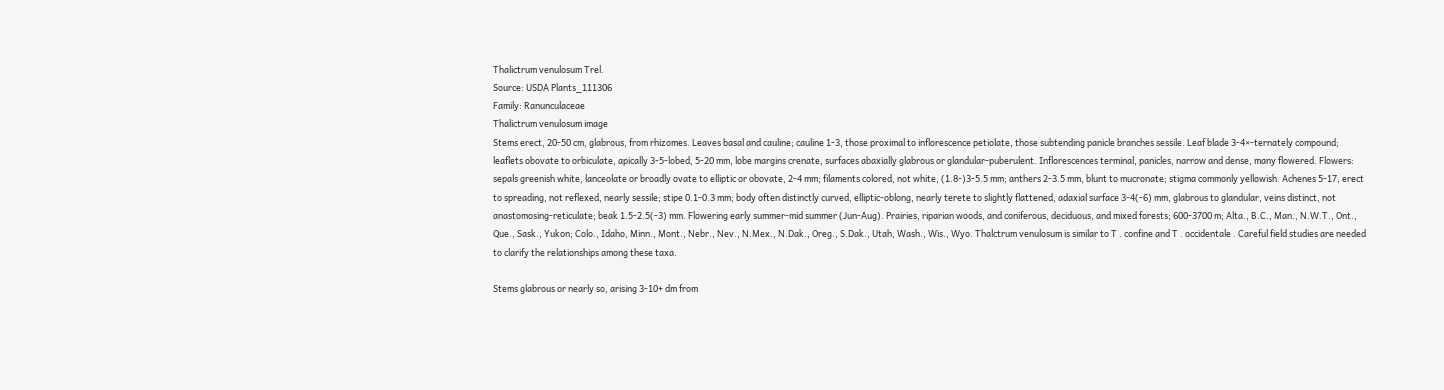Thalictrum venulosum Trel.
Source: USDA Plants_111306
Family: Ranunculaceae
Thalictrum venulosum image
Stems erect, 20-50 cm, glabrous, from rhizomes. Leaves basal and cauline; cauline 1-3, those proximal to inflorescence petiolate, those subtending panicle branches sessile. Leaf blade 3-4×-ternately compound; leaflets obovate to orbiculate, apically 3-5-lobed, 5-20 mm, lobe margins crenate, surfaces abaxially glabrous or glandular-puberulent. Inflorescences terminal, panicles, narrow and dense, many flowered. Flowers: sepals greenish white, lanceolate or broadly ovate to elliptic or obovate, 2-4 mm; filaments colored, not white, (1.8-)3-5.5 mm; anthers 2-3.5 mm, blunt to mucronate; stigma commonly yellowish. Achenes 5-17, erect to spreading, not reflexed, nearly sessile; stipe 0.1-0.3 mm; body often distinctly curved, elliptic-oblong, nearly terete to slightly flattened, adaxial surface 3-4(-6) mm, glabrous to glandular, veins distinct, not anastomosing-reticulate; beak 1.5-2.5(-3) mm. Flowering early summer-mid summer (Jun-Aug). Prairies, riparian woods, and coniferous, deciduous, and mixed forests; 600-3700 m; Alta., B.C., Man., N.W.T., Ont., Que., Sask., Yukon; Colo., Idaho, Minn., Mont., Nebr., Nev., N.Mex., N.Dak., Oreg., S.Dak., Utah, Wash., Wis., Wyo. Thalctrum venulosum is similar to T . confine and T . occidentale . Careful field studies are needed to clarify the relationships among these taxa.

Stems glabrous or nearly so, arising 3-10+ dm from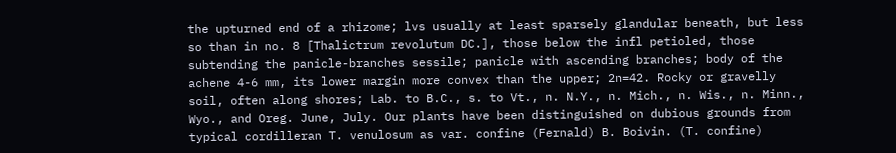the upturned end of a rhizome; lvs usually at least sparsely glandular beneath, but less so than in no. 8 [Thalictrum revolutum DC.], those below the infl petioled, those subtending the panicle-branches sessile; panicle with ascending branches; body of the achene 4-6 mm, its lower margin more convex than the upper; 2n=42. Rocky or gravelly soil, often along shores; Lab. to B.C., s. to Vt., n. N.Y., n. Mich., n. Wis., n. Minn., Wyo., and Oreg. June, July. Our plants have been distinguished on dubious grounds from typical cordilleran T. venulosum as var. confine (Fernald) B. Boivin. (T. confine)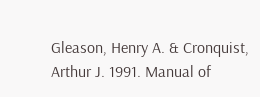Gleason, Henry A. & Cronquist, Arthur J. 1991. Manual of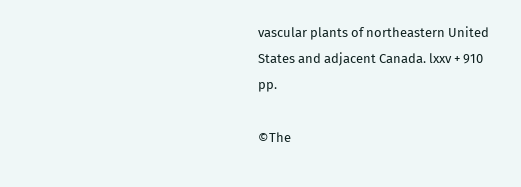vascular plants of northeastern United States and adjacent Canada. lxxv + 910 pp.

©The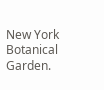New York Botanical Garden.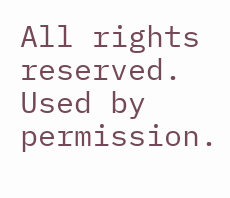All rights reserved. Used by permission.